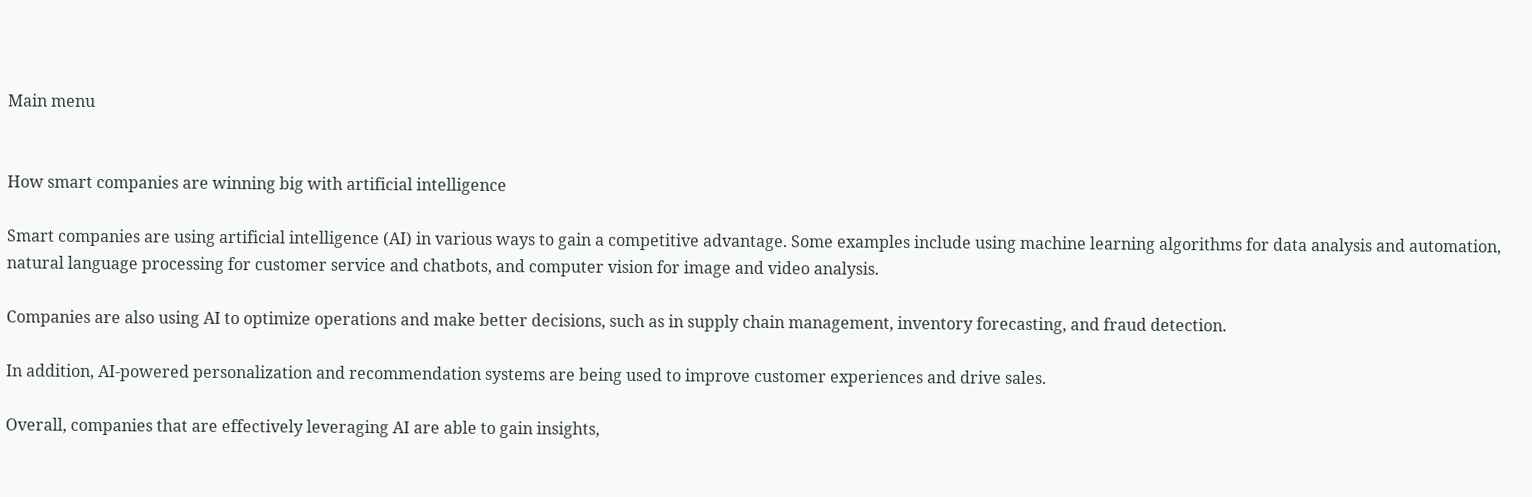Main menu


How smart companies are winning big with artificial intelligence

Smart companies are using artificial intelligence (AI) in various ways to gain a competitive advantage. Some examples include using machine learning algorithms for data analysis and automation, natural language processing for customer service and chatbots, and computer vision for image and video analysis.

Companies are also using AI to optimize operations and make better decisions, such as in supply chain management, inventory forecasting, and fraud detection.

In addition, AI-powered personalization and recommendation systems are being used to improve customer experiences and drive sales.

Overall, companies that are effectively leveraging AI are able to gain insights,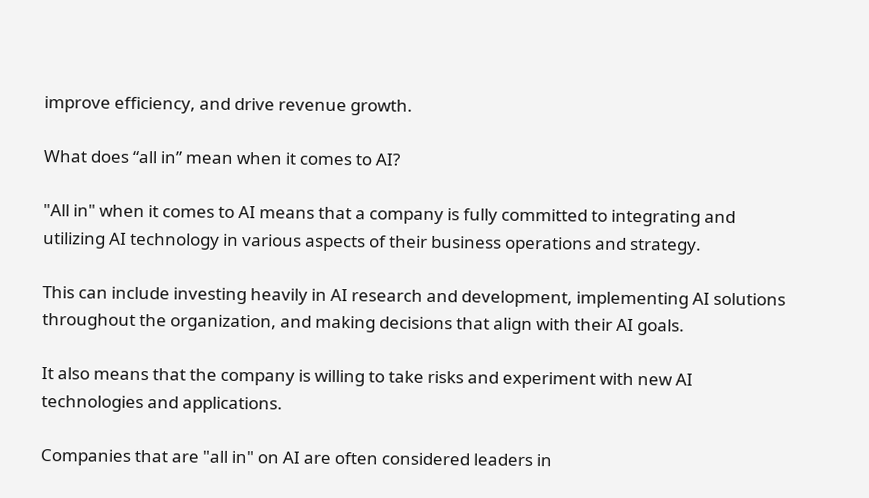improve efficiency, and drive revenue growth.

What does “all in” mean when it comes to AI?

"All in" when it comes to AI means that a company is fully committed to integrating and utilizing AI technology in various aspects of their business operations and strategy.

This can include investing heavily in AI research and development, implementing AI solutions throughout the organization, and making decisions that align with their AI goals.

It also means that the company is willing to take risks and experiment with new AI technologies and applications.

Companies that are "all in" on AI are often considered leaders in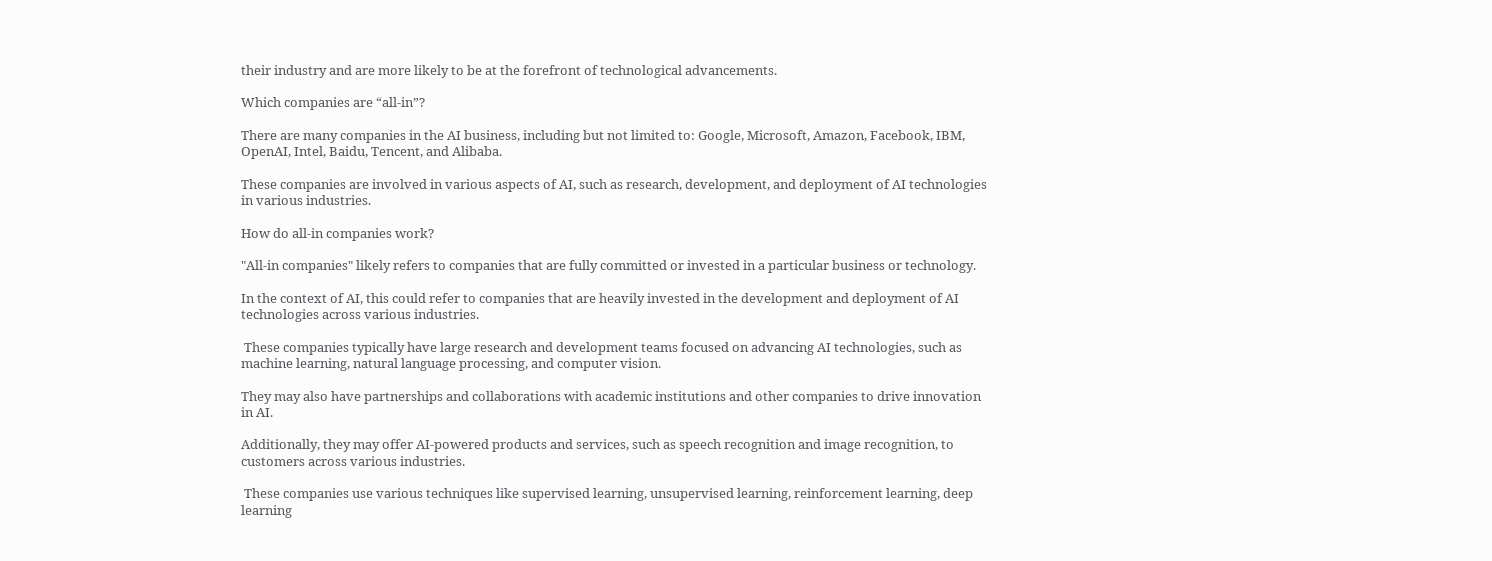their industry and are more likely to be at the forefront of technological advancements.

Which companies are “all-in”?

There are many companies in the AI business, including but not limited to: Google, Microsoft, Amazon, Facebook, IBM, OpenAI, Intel, Baidu, Tencent, and Alibaba.

These companies are involved in various aspects of AI, such as research, development, and deployment of AI technologies in various industries.

How do all-in companies work?

"All-in companies" likely refers to companies that are fully committed or invested in a particular business or technology.

In the context of AI, this could refer to companies that are heavily invested in the development and deployment of AI technologies across various industries.

 These companies typically have large research and development teams focused on advancing AI technologies, such as machine learning, natural language processing, and computer vision.

They may also have partnerships and collaborations with academic institutions and other companies to drive innovation in AI.

Additionally, they may offer AI-powered products and services, such as speech recognition and image recognition, to customers across various industries.

 These companies use various techniques like supervised learning, unsupervised learning, reinforcement learning, deep learning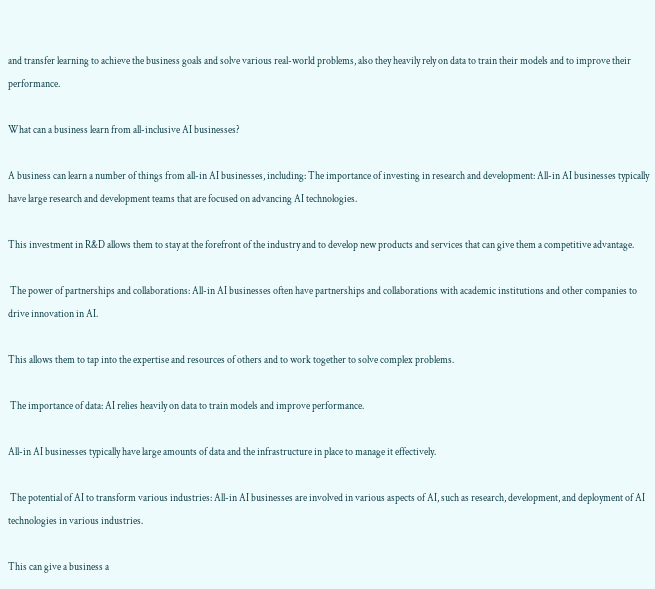and transfer learning to achieve the business goals and solve various real-world problems, also they heavily rely on data to train their models and to improve their performance.

What can a business learn from all-inclusive AI businesses?

A business can learn a number of things from all-in AI businesses, including: The importance of investing in research and development: All-in AI businesses typically have large research and development teams that are focused on advancing AI technologies.

This investment in R&D allows them to stay at the forefront of the industry and to develop new products and services that can give them a competitive advantage.

 The power of partnerships and collaborations: All-in AI businesses often have partnerships and collaborations with academic institutions and other companies to drive innovation in AI.

This allows them to tap into the expertise and resources of others and to work together to solve complex problems.

 The importance of data: AI relies heavily on data to train models and improve performance.

All-in AI businesses typically have large amounts of data and the infrastructure in place to manage it effectively.

 The potential of AI to transform various industries: All-in AI businesses are involved in various aspects of AI, such as research, development, and deployment of AI technologies in various industries.

This can give a business a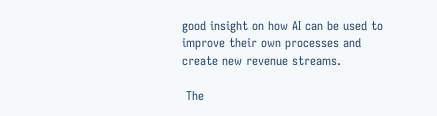good insight on how AI can be used to improve their own processes and create new revenue streams.

 The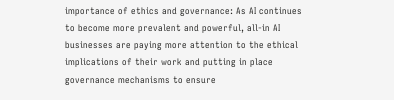importance of ethics and governance: As AI continues to become more prevalent and powerful, all-in AI businesses are paying more attention to the ethical implications of their work and putting in place governance mechanisms to ensure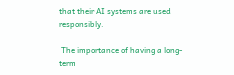that their AI systems are used responsibly.

 The importance of having a long-term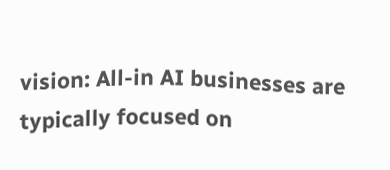vision: All-in AI businesses are typically focused on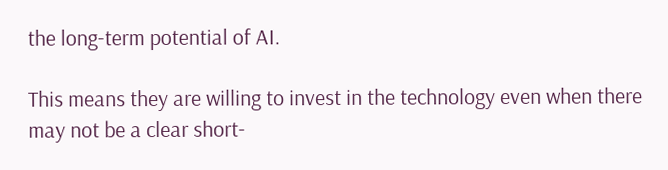the long-term potential of AI.

This means they are willing to invest in the technology even when there may not be a clear short-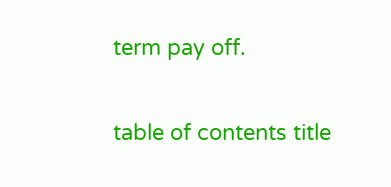term pay off.


table of contents title